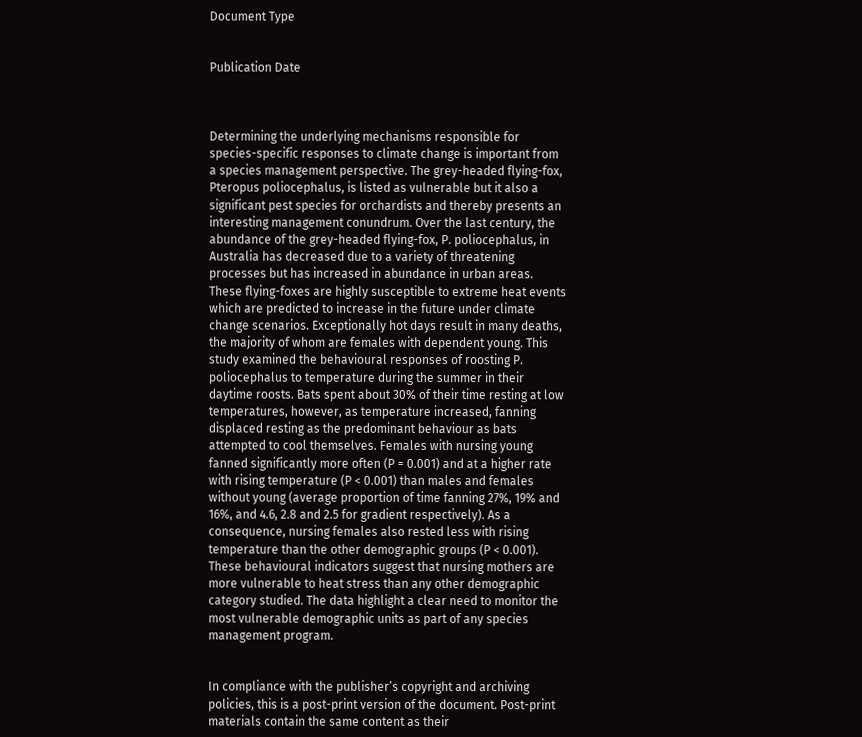Document Type


Publication Date



Determining the underlying mechanisms responsible for species-specific responses to climate change is important from a species management perspective. The grey-headed flying-fox, Pteropus poliocephalus, is listed as vulnerable but it also a significant pest species for orchardists and thereby presents an interesting management conundrum. Over the last century, the abundance of the grey-headed flying-fox, P. poliocephalus, in Australia has decreased due to a variety of threatening processes but has increased in abundance in urban areas. These flying-foxes are highly susceptible to extreme heat events which are predicted to increase in the future under climate change scenarios. Exceptionally hot days result in many deaths, the majority of whom are females with dependent young. This study examined the behavioural responses of roosting P. poliocephalus to temperature during the summer in their daytime roosts. Bats spent about 30% of their time resting at low temperatures, however, as temperature increased, fanning displaced resting as the predominant behaviour as bats attempted to cool themselves. Females with nursing young fanned significantly more often (P = 0.001) and at a higher rate with rising temperature (P < 0.001) than males and females without young (average proportion of time fanning 27%, 19% and 16%, and 4.6, 2.8 and 2.5 for gradient respectively). As a consequence, nursing females also rested less with rising temperature than the other demographic groups (P < 0.001). These behavioural indicators suggest that nursing mothers are more vulnerable to heat stress than any other demographic category studied. The data highlight a clear need to monitor the most vulnerable demographic units as part of any species management program.


In compliance with the publisher’s copyright and archiving policies, this is a post-print version of the document. Post-print materials contain the same content as their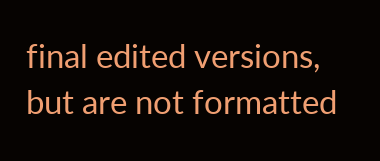final edited versions, but are not formatted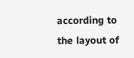according to the layout of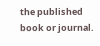the published book or journal.